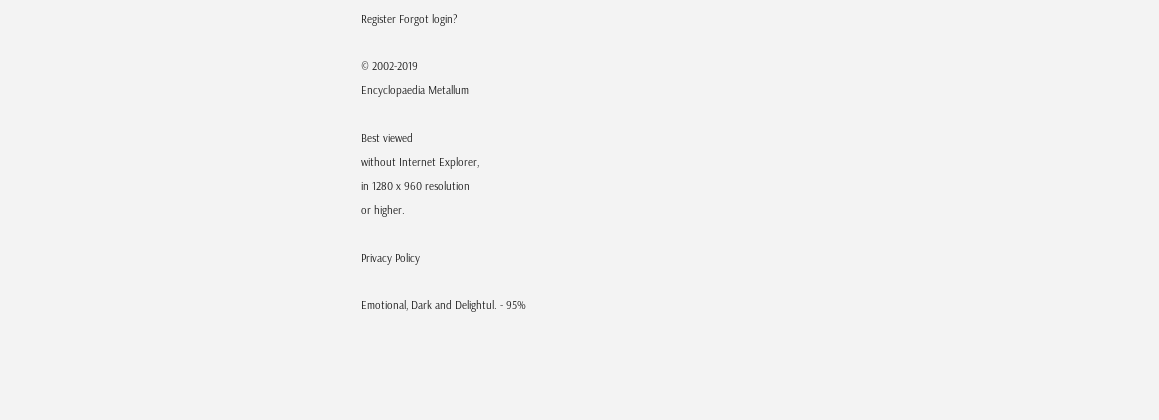Register Forgot login?

© 2002-2019
Encyclopaedia Metallum

Best viewed
without Internet Explorer,
in 1280 x 960 resolution
or higher.

Privacy Policy

Emotional, Dark and Delightul. - 95%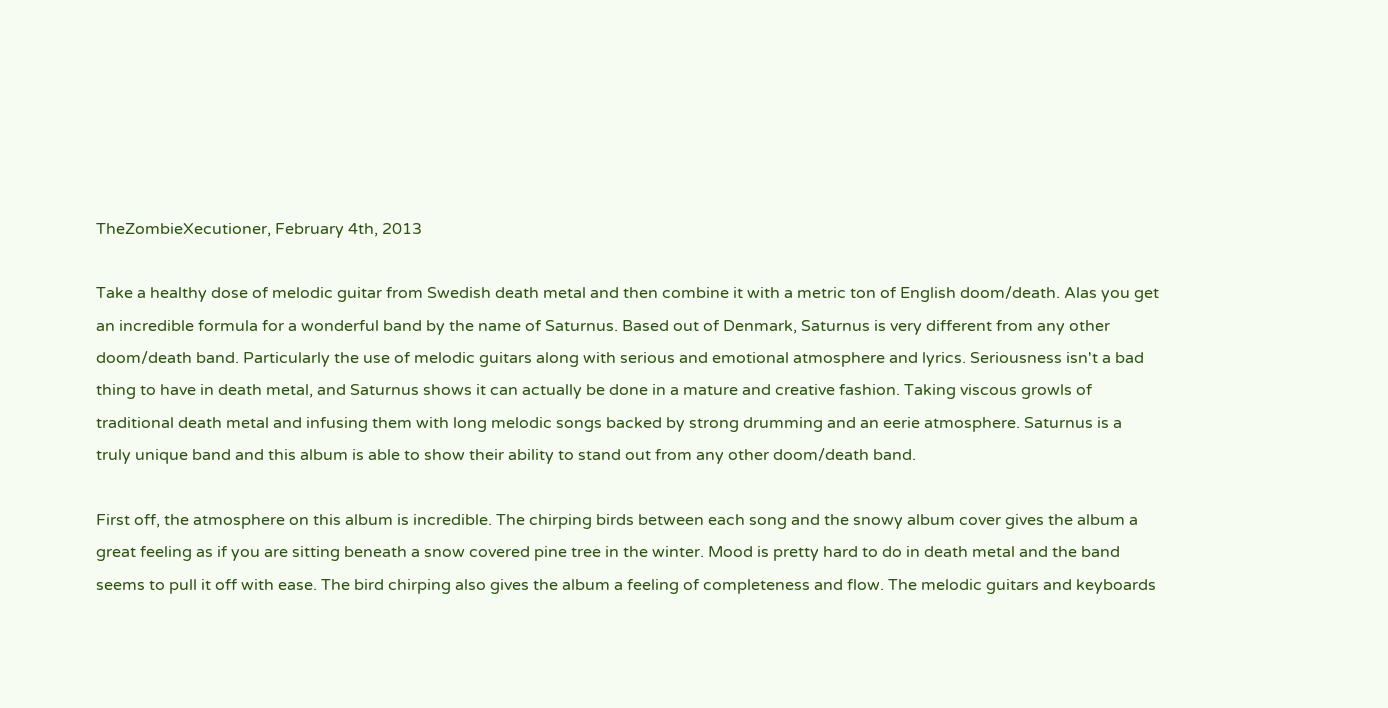TheZombieXecutioner, February 4th, 2013

Take a healthy dose of melodic guitar from Swedish death metal and then combine it with a metric ton of English doom/death. Alas you get an incredible formula for a wonderful band by the name of Saturnus. Based out of Denmark, Saturnus is very different from any other doom/death band. Particularly the use of melodic guitars along with serious and emotional atmosphere and lyrics. Seriousness isn't a bad thing to have in death metal, and Saturnus shows it can actually be done in a mature and creative fashion. Taking viscous growls of traditional death metal and infusing them with long melodic songs backed by strong drumming and an eerie atmosphere. Saturnus is a truly unique band and this album is able to show their ability to stand out from any other doom/death band.

First off, the atmosphere on this album is incredible. The chirping birds between each song and the snowy album cover gives the album a great feeling as if you are sitting beneath a snow covered pine tree in the winter. Mood is pretty hard to do in death metal and the band seems to pull it off with ease. The bird chirping also gives the album a feeling of completeness and flow. The melodic guitars and keyboards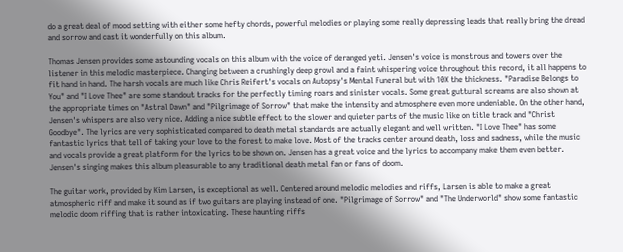do a great deal of mood setting with either some hefty chords, powerful melodies or playing some really depressing leads that really bring the dread and sorrow and cast it wonderfully on this album.

Thomas Jensen provides some astounding vocals on this album with the voice of deranged yeti. Jensen's voice is monstrous and towers over the listener in this melodic masterpiece. Changing between a crushingly deep growl and a faint whispering voice throughout this record, it all happens to fit hand in hand. The harsh vocals are much like Chris Reifert's vocals on Autopsy's Mental Funeral but with 10X the thickness. "Paradise Belongs to You" and "I Love Thee" are some standout tracks for the perfectly timing roars and sinister vocals. Some great guttural screams are also shown at the appropriate times on "Astral Dawn" and "Pilgrimage of Sorrow" that make the intensity and atmosphere even more undeniable. On the other hand, Jensen's whispers are also very nice. Adding a nice subtle effect to the slower and quieter parts of the music like on title track and "Christ Goodbye". The lyrics are very sophisticated compared to death metal standards are actually elegant and well written. "I Love Thee" has some fantastic lyrics that tell of taking your love to the forest to make love. Most of the tracks center around death, loss and sadness, while the music and vocals provide a great platform for the lyrics to be shown on. Jensen has a great voice and the lyrics to accompany make them even better. Jensen's singing makes this album pleasurable to any traditional death metal fan or fans of doom.

The guitar work, provided by Kim Larsen, is exceptional as well. Centered around melodic melodies and riffs, Larsen is able to make a great atmospheric riff and make it sound as if two guitars are playing instead of one. "Pilgrimage of Sorrow" and "The Underworld" show some fantastic melodic doom riffing that is rather intoxicating. These haunting riffs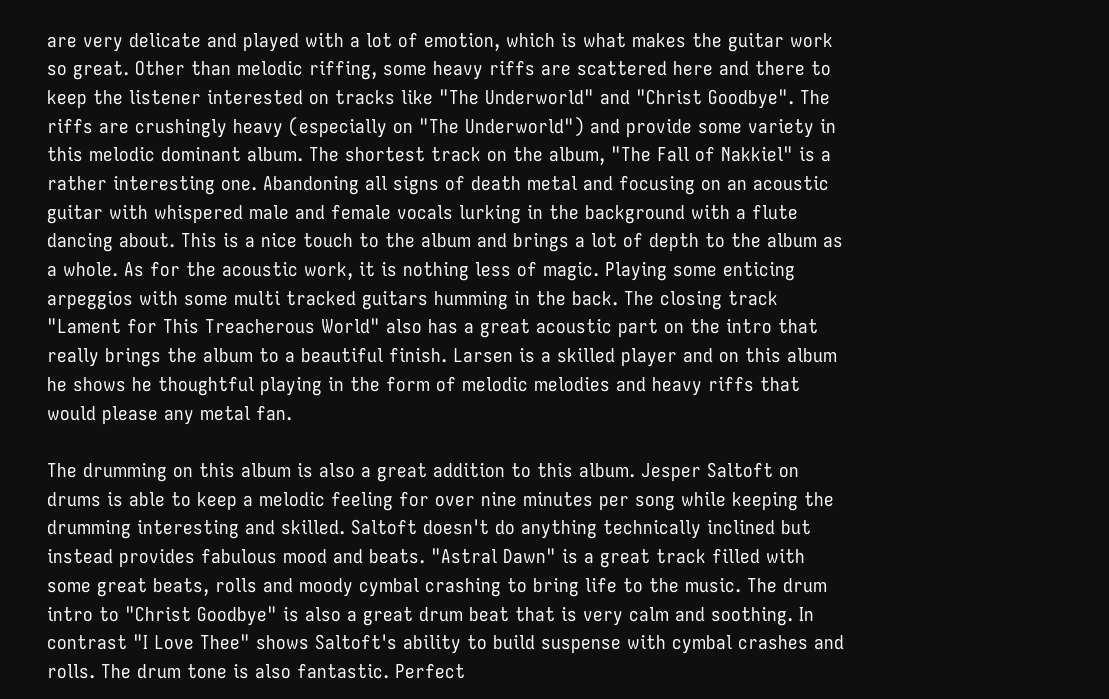are very delicate and played with a lot of emotion, which is what makes the guitar work so great. Other than melodic riffing, some heavy riffs are scattered here and there to keep the listener interested on tracks like "The Underworld" and "Christ Goodbye". The riffs are crushingly heavy (especially on "The Underworld") and provide some variety in this melodic dominant album. The shortest track on the album, "The Fall of Nakkiel" is a rather interesting one. Abandoning all signs of death metal and focusing on an acoustic guitar with whispered male and female vocals lurking in the background with a flute dancing about. This is a nice touch to the album and brings a lot of depth to the album as a whole. As for the acoustic work, it is nothing less of magic. Playing some enticing arpeggios with some multi tracked guitars humming in the back. The closing track "Lament for This Treacherous World" also has a great acoustic part on the intro that really brings the album to a beautiful finish. Larsen is a skilled player and on this album he shows he thoughtful playing in the form of melodic melodies and heavy riffs that would please any metal fan.

The drumming on this album is also a great addition to this album. Jesper Saltoft on drums is able to keep a melodic feeling for over nine minutes per song while keeping the drumming interesting and skilled. Saltoft doesn't do anything technically inclined but instead provides fabulous mood and beats. "Astral Dawn" is a great track filled with some great beats, rolls and moody cymbal crashing to bring life to the music. The drum intro to "Christ Goodbye" is also a great drum beat that is very calm and soothing. In contrast "I Love Thee" shows Saltoft's ability to build suspense with cymbal crashes and rolls. The drum tone is also fantastic. Perfect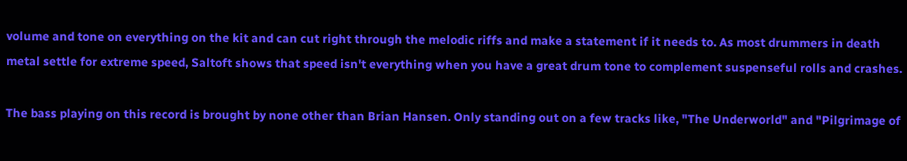volume and tone on everything on the kit and can cut right through the melodic riffs and make a statement if it needs to. As most drummers in death metal settle for extreme speed, Saltoft shows that speed isn't everything when you have a great drum tone to complement suspenseful rolls and crashes.

The bass playing on this record is brought by none other than Brian Hansen. Only standing out on a few tracks like, "The Underworld" and "Pilgrimage of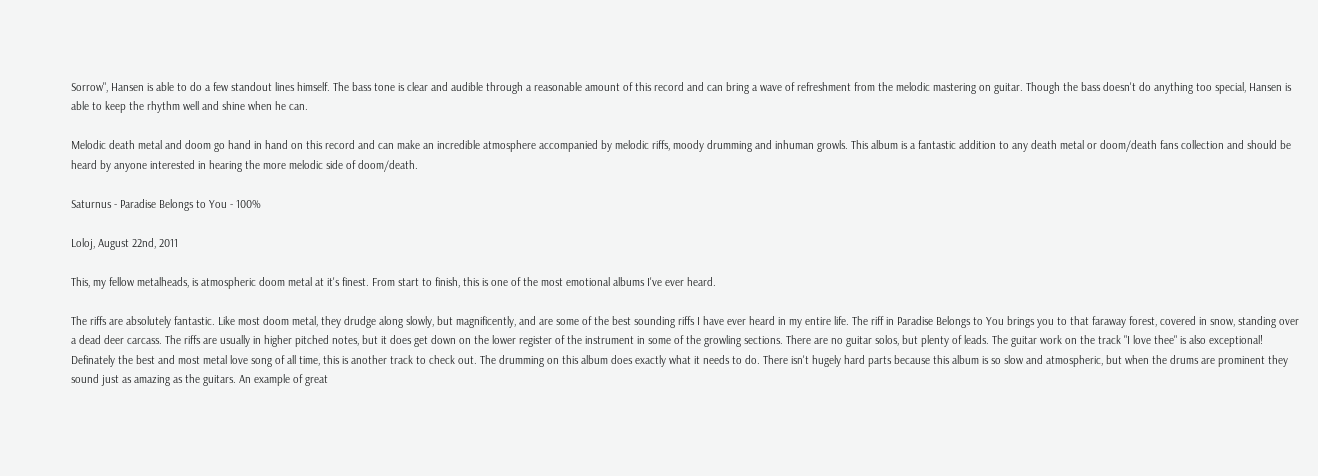Sorrow", Hansen is able to do a few standout lines himself. The bass tone is clear and audible through a reasonable amount of this record and can bring a wave of refreshment from the melodic mastering on guitar. Though the bass doesn't do anything too special, Hansen is able to keep the rhythm well and shine when he can.

Melodic death metal and doom go hand in hand on this record and can make an incredible atmosphere accompanied by melodic riffs, moody drumming and inhuman growls. This album is a fantastic addition to any death metal or doom/death fans collection and should be heard by anyone interested in hearing the more melodic side of doom/death.

Saturnus - Paradise Belongs to You - 100%

Loloj, August 22nd, 2011

This, my fellow metalheads, is atmospheric doom metal at it's finest. From start to finish, this is one of the most emotional albums I've ever heard.

The riffs are absolutely fantastic. Like most doom metal, they drudge along slowly, but magnificently, and are some of the best sounding riffs I have ever heard in my entire life. The riff in Paradise Belongs to You brings you to that faraway forest, covered in snow, standing over a dead deer carcass. The riffs are usually in higher pitched notes, but it does get down on the lower register of the instrument in some of the growling sections. There are no guitar solos, but plenty of leads. The guitar work on the track "I love thee" is also exceptional! Definately the best and most metal love song of all time, this is another track to check out. The drumming on this album does exactly what it needs to do. There isn't hugely hard parts because this album is so slow and atmospheric, but when the drums are prominent they sound just as amazing as the guitars. An example of great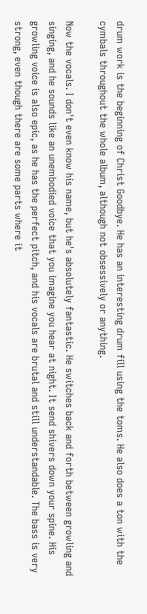drum work is the beginning of Christ Goodbye. He has an interesting drum fill using the toms. He also does a ton with the cymbals throughout the whole album, although not obsessively or anything.

Now the vocals. I don't even know his name, but he's absolutely fantastic. He switches back and forth between growling and singing, and he sounds like an unembodied voice that you imagine you hear at night. It send shivers down your spine. His growling voice is also epic, as he has the perfect pitch, and his vocals are brutal and still understandable. The bass is very strong, even though there are some parts where it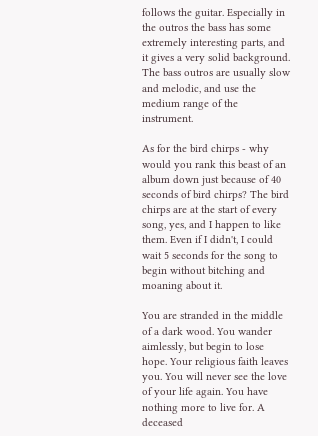follows the guitar. Especially in the outros the bass has some extremely interesting parts, and it gives a very solid background. The bass outros are usually slow and melodic, and use the medium range of the instrument.

As for the bird chirps - why would you rank this beast of an album down just because of 40 seconds of bird chirps? The bird chirps are at the start of every song, yes, and I happen to like them. Even if I didn't, I could wait 5 seconds for the song to begin without bitching and moaning about it.

You are stranded in the middle of a dark wood. You wander aimlessly, but begin to lose hope. Your religious faith leaves you. You will never see the love of your life again. You have nothing more to live for. A deceased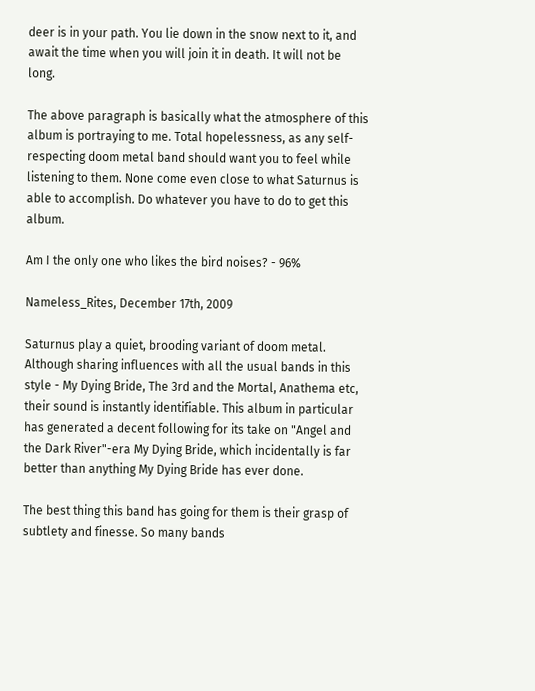deer is in your path. You lie down in the snow next to it, and await the time when you will join it in death. It will not be long.

The above paragraph is basically what the atmosphere of this album is portraying to me. Total hopelessness, as any self-respecting doom metal band should want you to feel while listening to them. None come even close to what Saturnus is able to accomplish. Do whatever you have to do to get this album.

Am I the only one who likes the bird noises? - 96%

Nameless_Rites, December 17th, 2009

Saturnus play a quiet, brooding variant of doom metal. Although sharing influences with all the usual bands in this style - My Dying Bride, The 3rd and the Mortal, Anathema etc, their sound is instantly identifiable. This album in particular has generated a decent following for its take on "Angel and the Dark River"-era My Dying Bride, which incidentally is far better than anything My Dying Bride has ever done.

The best thing this band has going for them is their grasp of subtlety and finesse. So many bands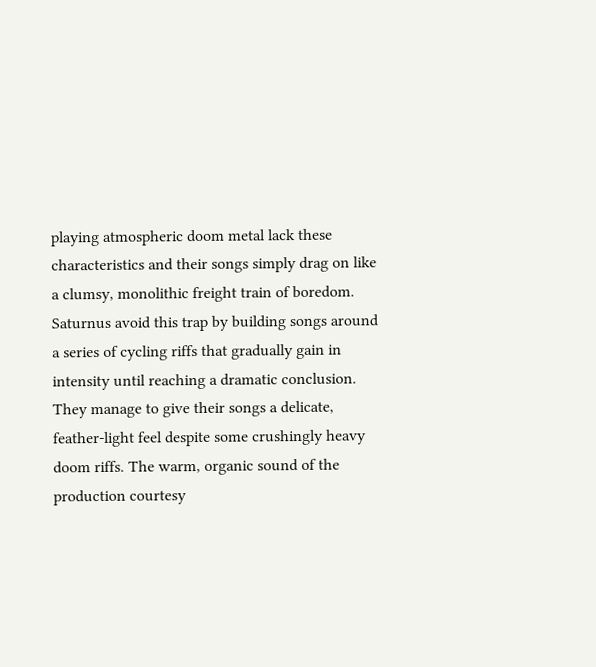playing atmospheric doom metal lack these characteristics and their songs simply drag on like a clumsy, monolithic freight train of boredom. Saturnus avoid this trap by building songs around a series of cycling riffs that gradually gain in intensity until reaching a dramatic conclusion. They manage to give their songs a delicate, feather-light feel despite some crushingly heavy doom riffs. The warm, organic sound of the production courtesy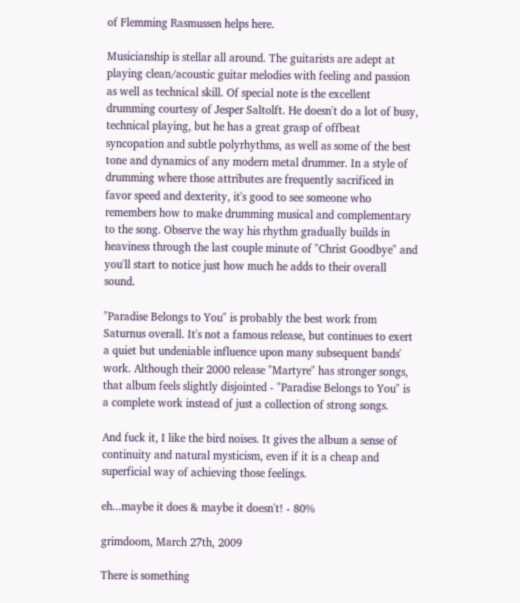of Flemming Rasmussen helps here.

Musicianship is stellar all around. The guitarists are adept at playing clean/acoustic guitar melodies with feeling and passion as well as technical skill. Of special note is the excellent drumming courtesy of Jesper Saltolft. He doesn't do a lot of busy, technical playing, but he has a great grasp of offbeat syncopation and subtle polyrhythms, as well as some of the best tone and dynamics of any modern metal drummer. In a style of drumming where those attributes are frequently sacrificed in favor speed and dexterity, it's good to see someone who remembers how to make drumming musical and complementary to the song. Observe the way his rhythm gradually builds in heaviness through the last couple minute of "Christ Goodbye" and you'll start to notice just how much he adds to their overall sound.

"Paradise Belongs to You" is probably the best work from Saturnus overall. It's not a famous release, but continues to exert a quiet but undeniable influence upon many subsequent bands' work. Although their 2000 release "Martyre" has stronger songs, that album feels slightly disjointed - "Paradise Belongs to You" is a complete work instead of just a collection of strong songs.

And fuck it, I like the bird noises. It gives the album a sense of continuity and natural mysticism, even if it is a cheap and superficial way of achieving those feelings.

eh...maybe it does & maybe it doesn't! - 80%

grimdoom, March 27th, 2009

There is something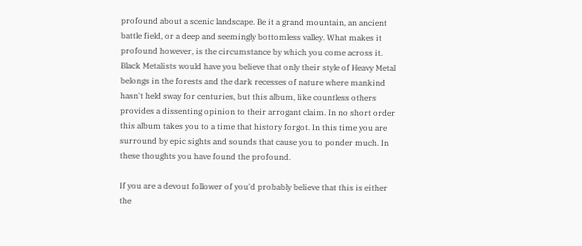profound about a scenic landscape. Be it a grand mountain, an ancient battle field, or a deep and seemingly bottomless valley. What makes it profound however, is the circumstance by which you come across it. Black Metalists would have you believe that only their style of Heavy Metal belongs in the forests and the dark recesses of nature where mankind hasn't held sway for centuries, but this album, like countless others provides a dissenting opinion to their arrogant claim. In no short order this album takes you to a time that history forgot. In this time you are surround by epic sights and sounds that cause you to ponder much. In these thoughts you have found the profound.

If you are a devout follower of you'd probably believe that this is either the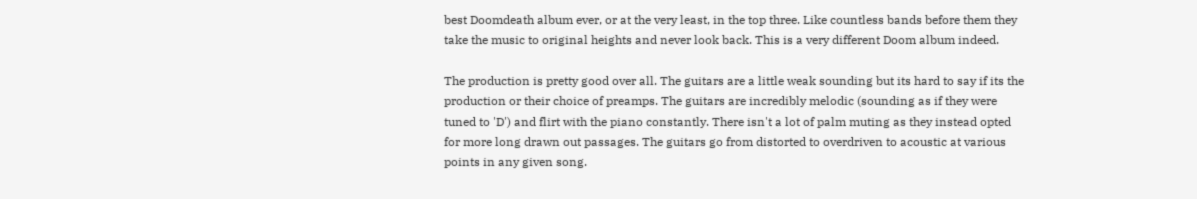best Doomdeath album ever, or at the very least, in the top three. Like countless bands before them they take the music to original heights and never look back. This is a very different Doom album indeed.

The production is pretty good over all. The guitars are a little weak sounding but its hard to say if its the production or their choice of preamps. The guitars are incredibly melodic (sounding as if they were tuned to 'D') and flirt with the piano constantly. There isn't a lot of palm muting as they instead opted for more long drawn out passages. The guitars go from distorted to overdriven to acoustic at various points in any given song.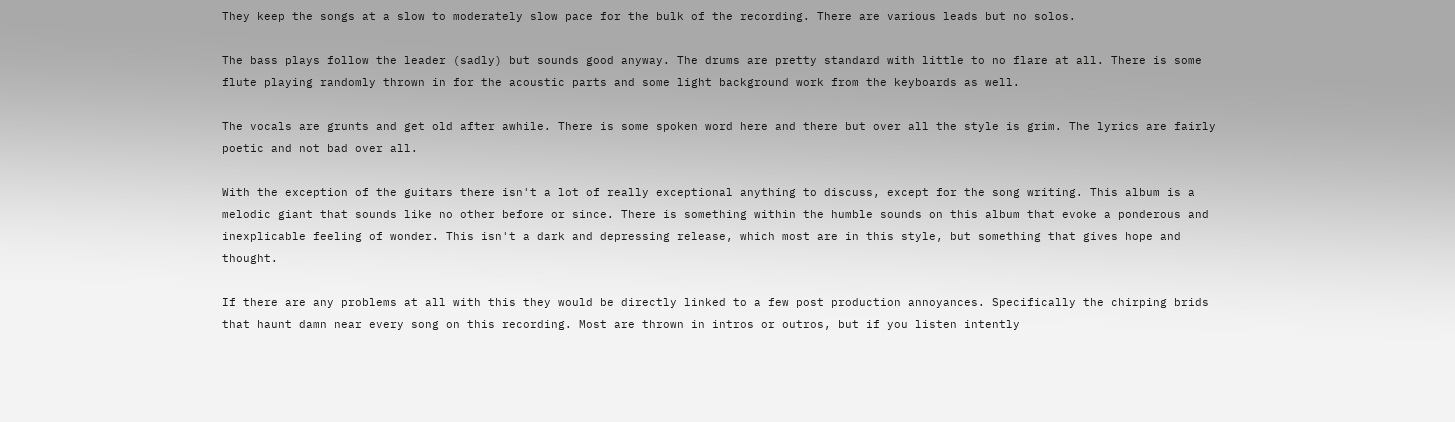They keep the songs at a slow to moderately slow pace for the bulk of the recording. There are various leads but no solos.

The bass plays follow the leader (sadly) but sounds good anyway. The drums are pretty standard with little to no flare at all. There is some flute playing randomly thrown in for the acoustic parts and some light background work from the keyboards as well.

The vocals are grunts and get old after awhile. There is some spoken word here and there but over all the style is grim. The lyrics are fairly poetic and not bad over all.

With the exception of the guitars there isn't a lot of really exceptional anything to discuss, except for the song writing. This album is a melodic giant that sounds like no other before or since. There is something within the humble sounds on this album that evoke a ponderous and inexplicable feeling of wonder. This isn't a dark and depressing release, which most are in this style, but something that gives hope and thought.

If there are any problems at all with this they would be directly linked to a few post production annoyances. Specifically the chirping brids that haunt damn near every song on this recording. Most are thrown in intros or outros, but if you listen intently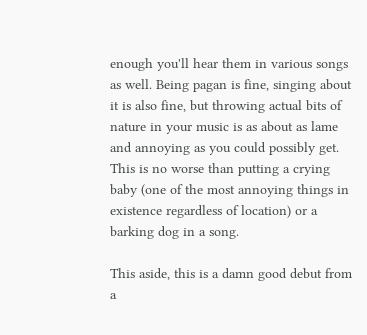enough you'll hear them in various songs as well. Being pagan is fine, singing about it is also fine, but throwing actual bits of nature in your music is as about as lame and annoying as you could possibly get. This is no worse than putting a crying baby (one of the most annoying things in existence regardless of location) or a barking dog in a song.

This aside, this is a damn good debut from a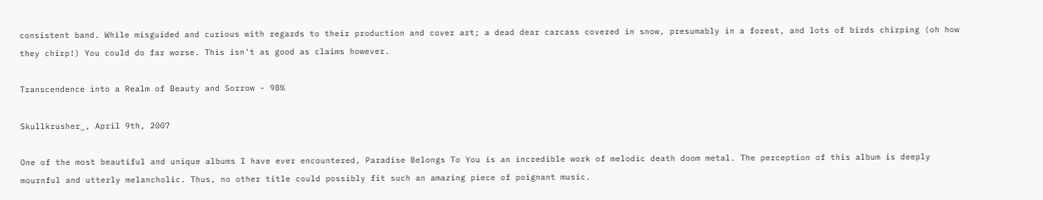consistent band. While misguided and curious with regards to their production and cover art; a dead dear carcass covered in snow, presumably in a forest, and lots of birds chirping (oh how they chirp!) You could do far worse. This isn't as good as claims however.

Transcendence into a Realm of Beauty and Sorrow - 98%

Skullkrusher_, April 9th, 2007

One of the most beautiful and unique albums I have ever encountered, Paradise Belongs To You is an incredible work of melodic death doom metal. The perception of this album is deeply mournful and utterly melancholic. Thus, no other title could possibly fit such an amazing piece of poignant music.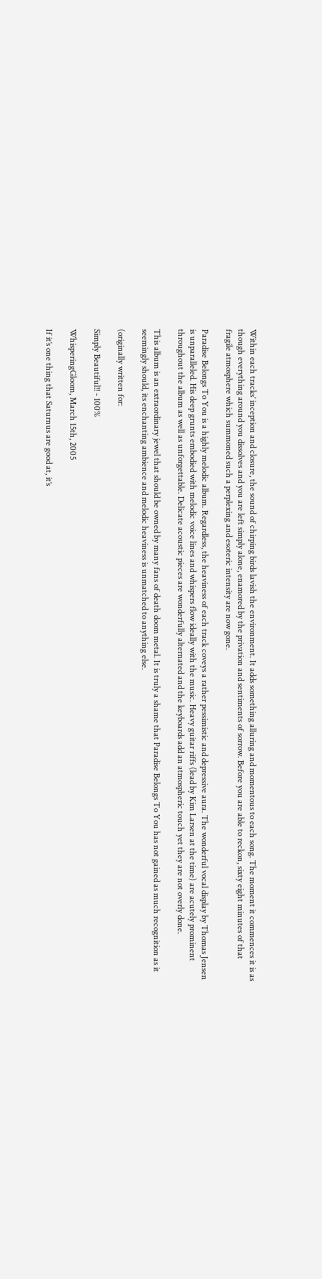Within each tracks’ inception and closure, the sound of chirping birds lavish the environment. It adds something alluring and momentous to each song. The moment it commences it is as though everything around you dissolves and you are left simply alone, enamored by the privation and sentiments of sorrow. Before you are able to reckon, sixty eight minutes of that fragile atmosphere which summoned such a perplexing and esoteric intensity are now gone.

Paradise Belongs To You is a highly melodic album. Regardless, the heaviness of each track coveys a rather pessimistic and depressive aura. The wonderful vocal display by Thomas Jensen is unparalleled. His deep grunts embodied with melodic voice lines and whispers flow ideally with the music. Heavy guitar riffs (lead by Kim Larsen at the time) are acutely prominent throughout the album as well as unforgettable. Delicate acoustic pieces are wonderfully alternated and the keyboards add an atmospheric touch yet they are not overly done.

This album is an extraordinary jewel that should be owned by many fans of death doom metal. It is truly a shame that Paradise Belongs To You has not gained as much recognition as it seemingly should, its enchanting ambience and melodic heaviness is unmatched to anything else.

(originally written for:

Simply Beautiful!! - 100%

WhisperingGloom, March 15th, 2005

If it’s one thing that Saturnus are good at, it’s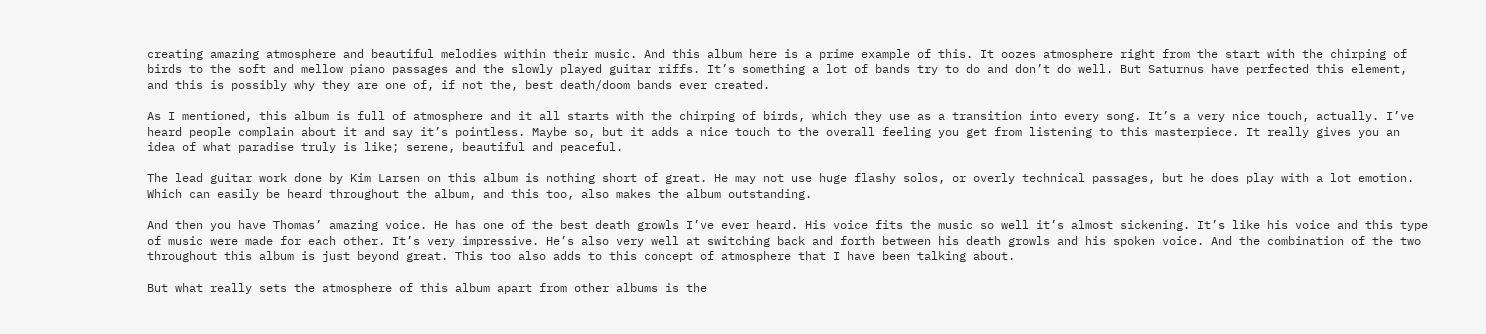creating amazing atmosphere and beautiful melodies within their music. And this album here is a prime example of this. It oozes atmosphere right from the start with the chirping of birds to the soft and mellow piano passages and the slowly played guitar riffs. It’s something a lot of bands try to do and don’t do well. But Saturnus have perfected this element, and this is possibly why they are one of, if not the, best death/doom bands ever created.

As I mentioned, this album is full of atmosphere and it all starts with the chirping of birds, which they use as a transition into every song. It’s a very nice touch, actually. I’ve heard people complain about it and say it’s pointless. Maybe so, but it adds a nice touch to the overall feeling you get from listening to this masterpiece. It really gives you an idea of what paradise truly is like; serene, beautiful and peaceful.

The lead guitar work done by Kim Larsen on this album is nothing short of great. He may not use huge flashy solos, or overly technical passages, but he does play with a lot emotion. Which can easily be heard throughout the album, and this too, also makes the album outstanding.

And then you have Thomas’ amazing voice. He has one of the best death growls I’ve ever heard. His voice fits the music so well it’s almost sickening. It’s like his voice and this type of music were made for each other. It’s very impressive. He’s also very well at switching back and forth between his death growls and his spoken voice. And the combination of the two throughout this album is just beyond great. This too also adds to this concept of atmosphere that I have been talking about.

But what really sets the atmosphere of this album apart from other albums is the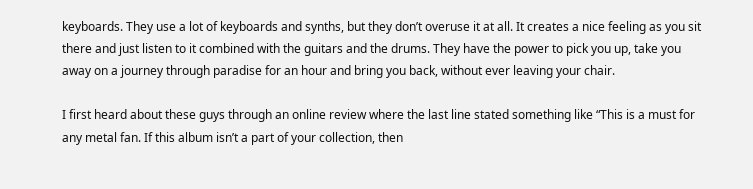keyboards. They use a lot of keyboards and synths, but they don’t overuse it at all. It creates a nice feeling as you sit there and just listen to it combined with the guitars and the drums. They have the power to pick you up, take you away on a journey through paradise for an hour and bring you back, without ever leaving your chair.

I first heard about these guys through an online review where the last line stated something like “This is a must for any metal fan. If this album isn’t a part of your collection, then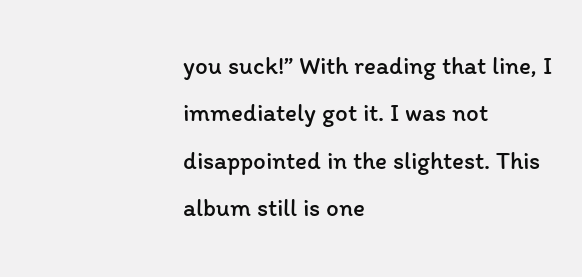you suck!” With reading that line, I immediately got it. I was not disappointed in the slightest. This album still is one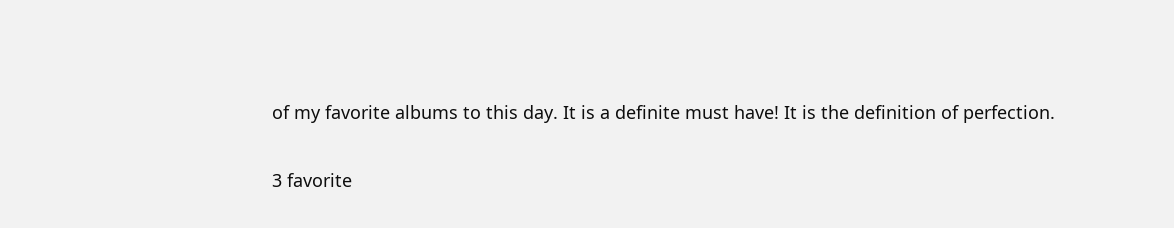of my favorite albums to this day. It is a definite must have! It is the definition of perfection.

3 favorite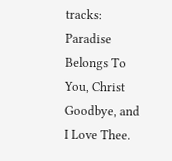tracks: Paradise Belongs To You, Christ Goodbye, and I Love Thee.